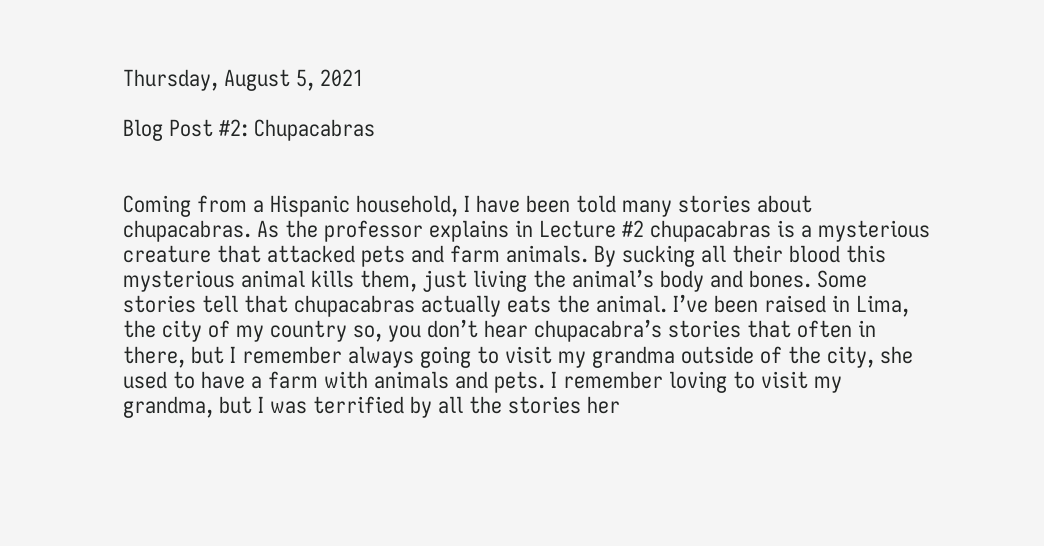Thursday, August 5, 2021

Blog Post #2: Chupacabras


Coming from a Hispanic household, I have been told many stories about chupacabras. As the professor explains in Lecture #2 chupacabras is a mysterious creature that attacked pets and farm animals. By sucking all their blood this mysterious animal kills them, just living the animal’s body and bones. Some stories tell that chupacabras actually eats the animal. I’ve been raised in Lima, the city of my country so, you don’t hear chupacabra’s stories that often in there, but I remember always going to visit my grandma outside of the city, she used to have a farm with animals and pets. I remember loving to visit my grandma, but I was terrified by all the stories her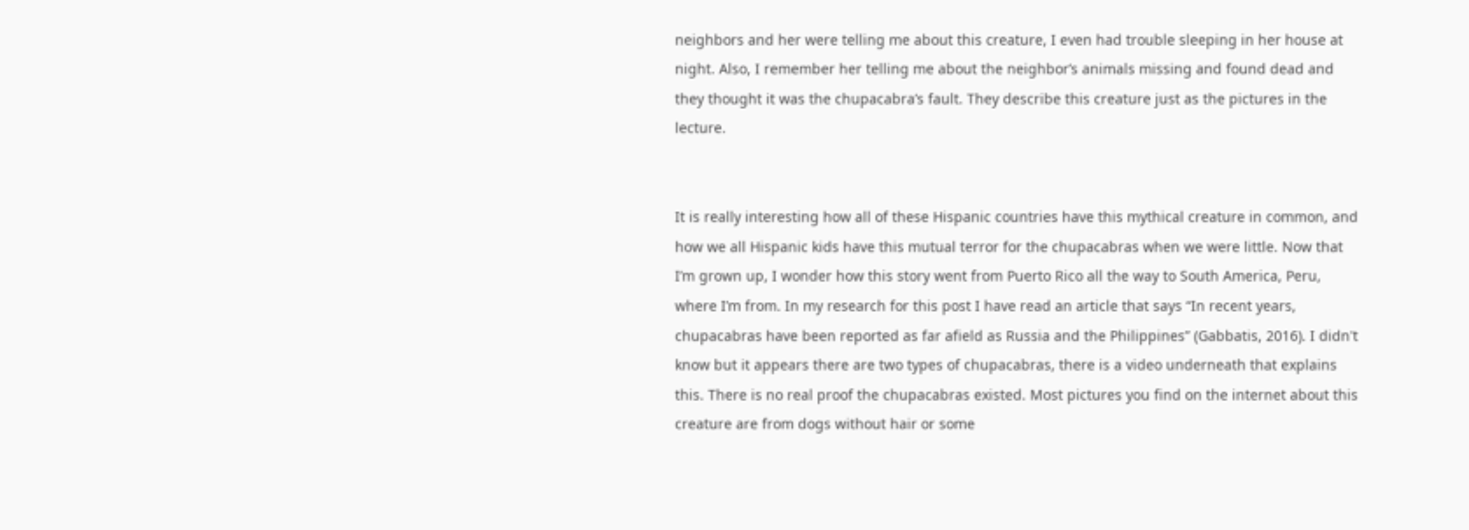neighbors and her were telling me about this creature, I even had trouble sleeping in her house at night. Also, I remember her telling me about the neighbor’s animals missing and found dead and they thought it was the chupacabra’s fault. They describe this creature just as the pictures in the lecture.


It is really interesting how all of these Hispanic countries have this mythical creature in common, and how we all Hispanic kids have this mutual terror for the chupacabras when we were little. Now that I’m grown up, I wonder how this story went from Puerto Rico all the way to South America, Peru, where I’m from. In my research for this post I have read an article that says “In recent years, chupacabras have been reported as far afield as Russia and the Philippines” (Gabbatis, 2016). I didn't know but it appears there are two types of chupacabras, there is a video underneath that explains this. There is no real proof the chupacabras existed. Most pictures you find on the internet about this creature are from dogs without hair or some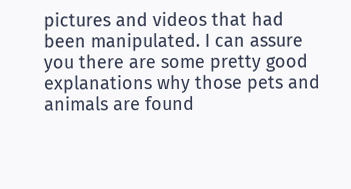pictures and videos that had been manipulated. I can assure you there are some pretty good explanations why those pets and animals are found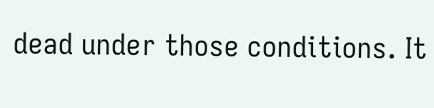dead under those conditions. It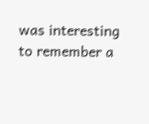was interesting to remember a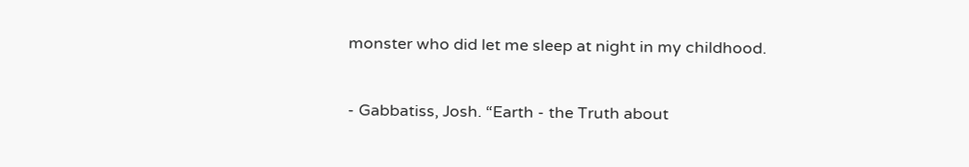monster who did let me sleep at night in my childhood.


- Gabbatiss, Josh. “Earth - the Truth about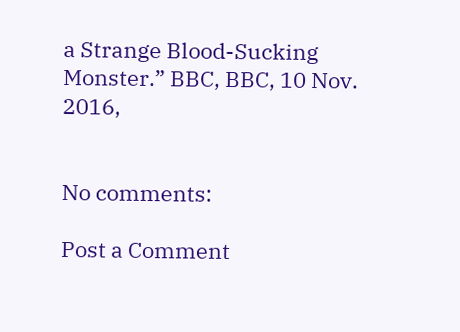a Strange Blood-Sucking Monster.” BBC, BBC, 10 Nov. 2016,


No comments:

Post a Comment